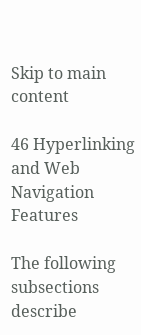Skip to main content

46 Hyperlinking and Web Navigation Features

The following subsections describe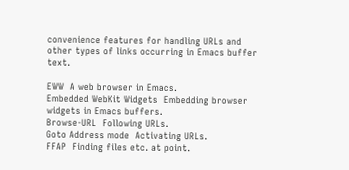convenience features for handling URLs and other types of links occurring in Emacs buffer text.

EWW  A web browser in Emacs.
Embedded WebKit Widgets  Embedding browser widgets in Emacs buffers.
Browse-URL  Following URLs.
Goto Address mode  Activating URLs.
FFAP  Finding files etc. at point.